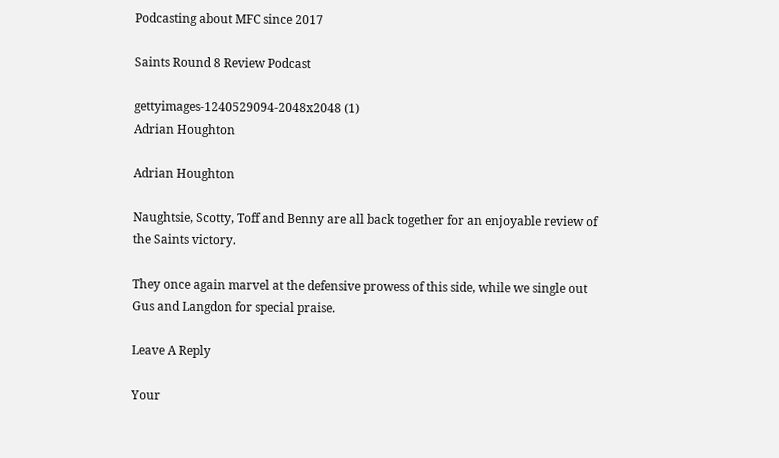Podcasting about MFC since 2017

Saints Round 8 Review Podcast

gettyimages-1240529094-2048x2048 (1)
Adrian Houghton

Adrian Houghton

Naughtsie, Scotty, Toff and Benny are all back together for an enjoyable review of the Saints victory.

They once again marvel at the defensive prowess of this side, while we single out Gus and Langdon for special praise.

Leave A Reply

Your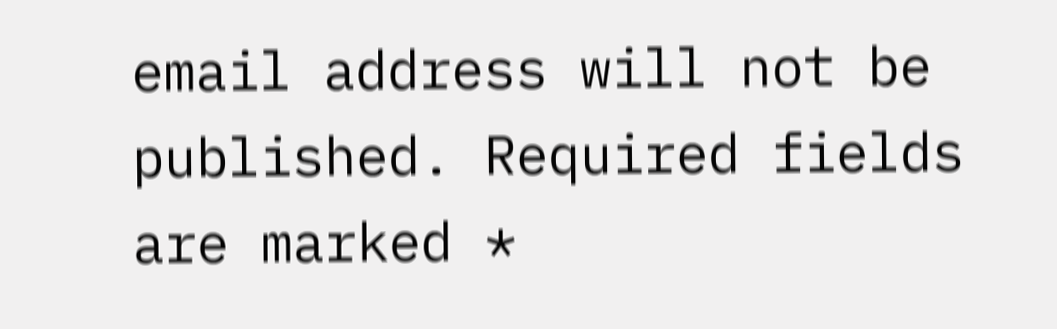email address will not be published. Required fields are marked *